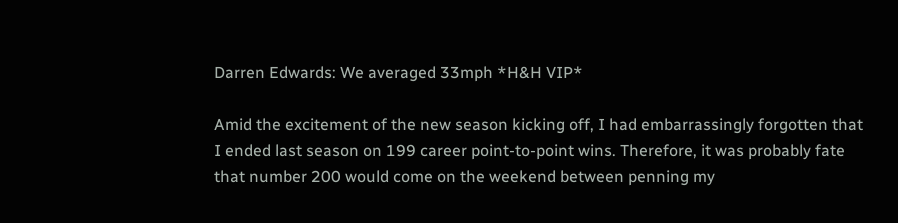Darren Edwards: We averaged 33mph *H&H VIP*

Amid the excitement of the new season kicking off, I had embarrassingly forgotten that I ended last season on 199 career point-to-point wins. Therefore, it was probably fate that number 200 would come on the weekend between penning my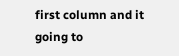first column and it going to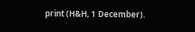print (H&H, 1 December).